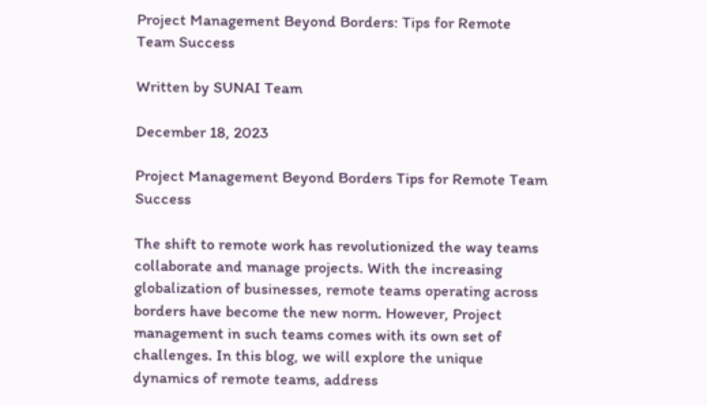Project Management Beyond Borders: Tips for Remote Team Success

Written by SUNAI Team

December 18, 2023

Project Management Beyond Borders Tips for Remote Team Success

The shift to remote work has revolutionized the way teams collaborate and manage projects. With the increasing globalization of businesses, remote teams operating across borders have become the new norm. However, Project management in such teams comes with its own set of challenges. In this blog, we will explore the unique dynamics of remote teams, address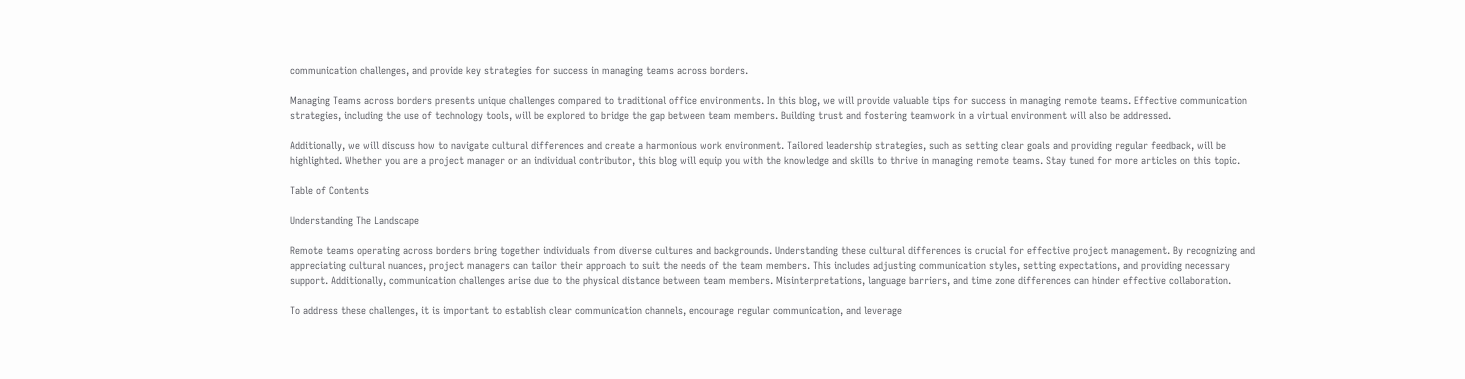communication challenges, and provide key strategies for success in managing teams across borders.

Managing Teams across borders presents unique challenges compared to traditional office environments. In this blog, we will provide valuable tips for success in managing remote teams. Effective communication strategies, including the use of technology tools, will be explored to bridge the gap between team members. Building trust and fostering teamwork in a virtual environment will also be addressed.

Additionally, we will discuss how to navigate cultural differences and create a harmonious work environment. Tailored leadership strategies, such as setting clear goals and providing regular feedback, will be highlighted. Whether you are a project manager or an individual contributor, this blog will equip you with the knowledge and skills to thrive in managing remote teams. Stay tuned for more articles on this topic.

Table of Contents

Understanding The Landscape

Remote teams operating across borders bring together individuals from diverse cultures and backgrounds. Understanding these cultural differences is crucial for effective project management. By recognizing and appreciating cultural nuances, project managers can tailor their approach to suit the needs of the team members. This includes adjusting communication styles, setting expectations, and providing necessary support. Additionally, communication challenges arise due to the physical distance between team members. Misinterpretations, language barriers, and time zone differences can hinder effective collaboration.

To address these challenges, it is important to establish clear communication channels, encourage regular communication, and leverage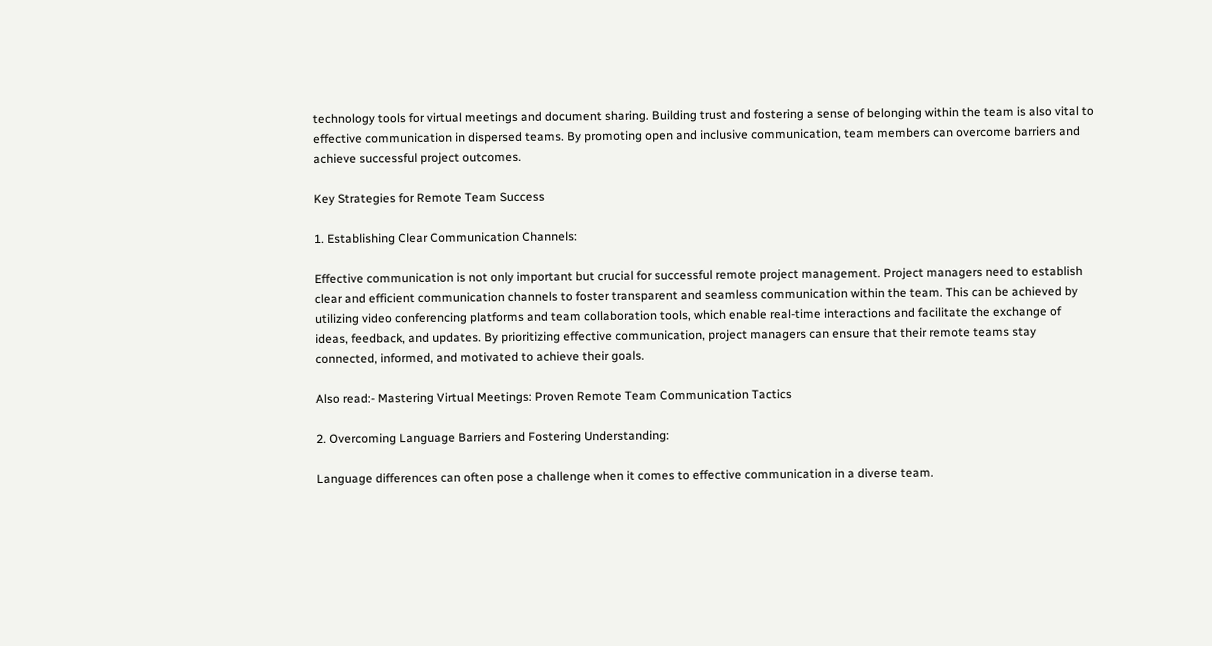technology tools for virtual meetings and document sharing. Building trust and fostering a sense of belonging within the team is also vital to effective communication in dispersed teams. By promoting open and inclusive communication, team members can overcome barriers and achieve successful project outcomes.

Key Strategies for Remote Team Success

1. Establishing Clear Communication Channels:

Effective communication is not only important but crucial for successful remote project management. Project managers need to establish clear and efficient communication channels to foster transparent and seamless communication within the team. This can be achieved by utilizing video conferencing platforms and team collaboration tools, which enable real-time interactions and facilitate the exchange of ideas, feedback, and updates. By prioritizing effective communication, project managers can ensure that their remote teams stay connected, informed, and motivated to achieve their goals.

Also read:- Mastering Virtual Meetings: Proven Remote Team Communication Tactics

2. Overcoming Language Barriers and Fostering Understanding:

Language differences can often pose a challenge when it comes to effective communication in a diverse team.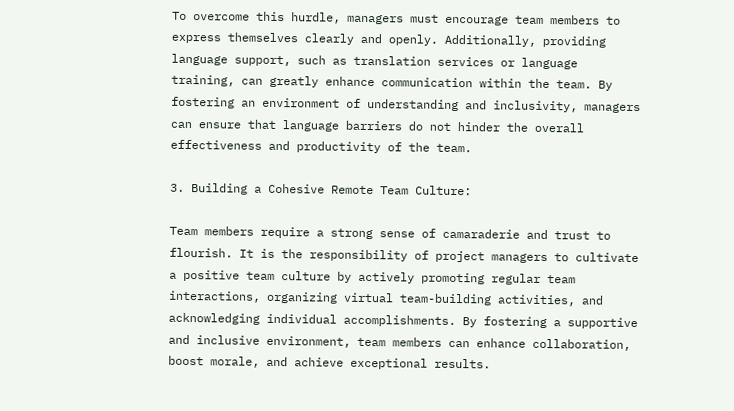To overcome this hurdle, managers must encourage team members to express themselves clearly and openly. Additionally, providing language support, such as translation services or language training, can greatly enhance communication within the team. By fostering an environment of understanding and inclusivity, managers can ensure that language barriers do not hinder the overall effectiveness and productivity of the team.

3. Building a Cohesive Remote Team Culture:

Team members require a strong sense of camaraderie and trust to flourish. It is the responsibility of project managers to cultivate a positive team culture by actively promoting regular team interactions, organizing virtual team-building activities, and acknowledging individual accomplishments. By fostering a supportive and inclusive environment, team members can enhance collaboration, boost morale, and achieve exceptional results.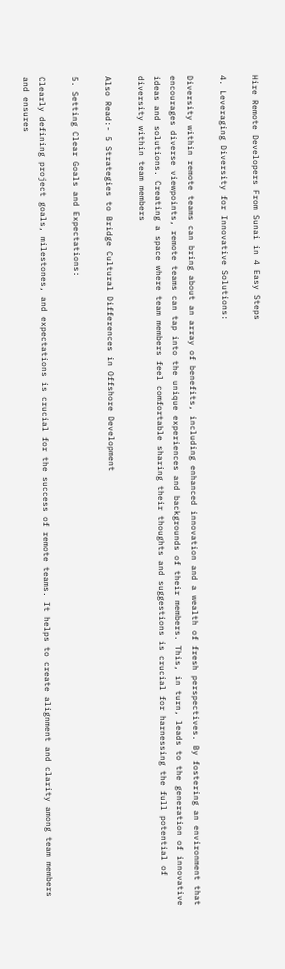Hire Remote Developers From Sunai in 4 Easy Steps

4. Leveraging Diversity for Innovative Solutions:

Diversity within remote teams can bring about an array of benefits, including enhanced innovation and a wealth of fresh perspectives. By fostering an environment that encourages diverse viewpoints, remote teams can tap into the unique experiences and backgrounds of their members. This, in turn, leads to the generation of innovative ideas and solutions. Creating a space where team members feel comfortable sharing their thoughts and suggestions is crucial for harnessing the full potential of diversity within team members

Also Read:- 5 Strategies to Bridge Cultural Differences in Offshore Development

5. Setting Clear Goals and Expectations:

Clearly defining project goals, milestones, and expectations is crucial for the success of remote teams. It helps to create alignment and clarity among team members and ensures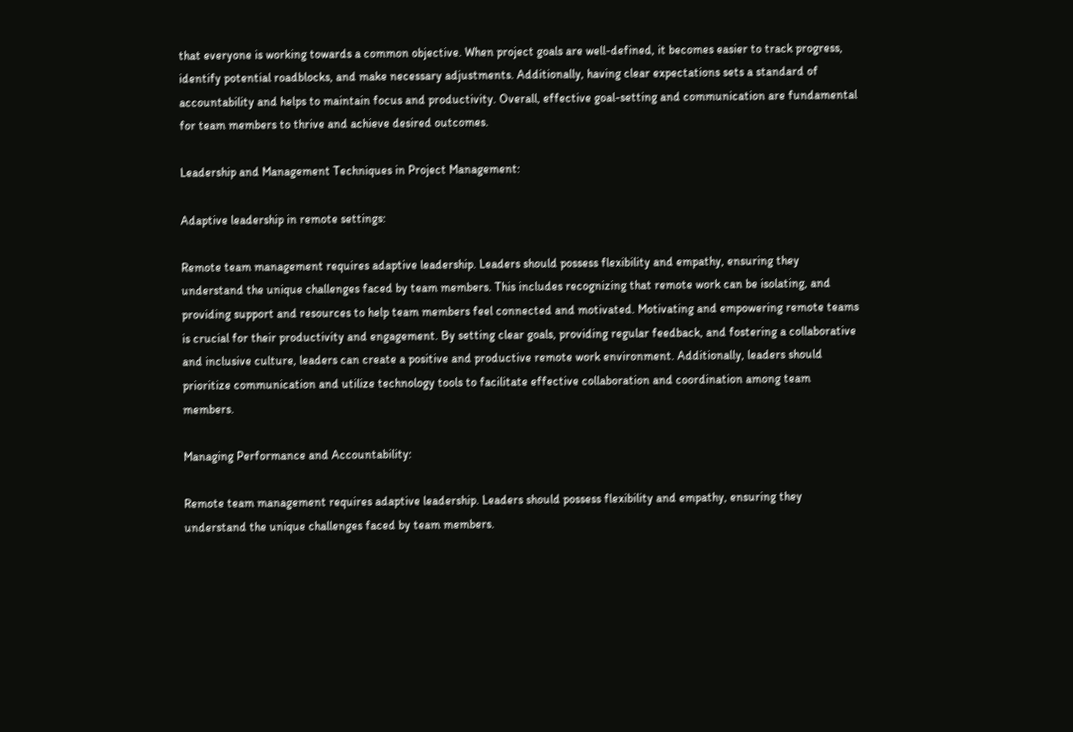that everyone is working towards a common objective. When project goals are well-defined, it becomes easier to track progress, identify potential roadblocks, and make necessary adjustments. Additionally, having clear expectations sets a standard of accountability and helps to maintain focus and productivity. Overall, effective goal-setting and communication are fundamental for team members to thrive and achieve desired outcomes.

Leadership and Management Techniques in Project Management:

Adaptive leadership in remote settings:

Remote team management requires adaptive leadership. Leaders should possess flexibility and empathy, ensuring they understand the unique challenges faced by team members. This includes recognizing that remote work can be isolating, and providing support and resources to help team members feel connected and motivated. Motivating and empowering remote teams is crucial for their productivity and engagement. By setting clear goals, providing regular feedback, and fostering a collaborative and inclusive culture, leaders can create a positive and productive remote work environment. Additionally, leaders should prioritize communication and utilize technology tools to facilitate effective collaboration and coordination among team members.

Managing Performance and Accountability:

Remote team management requires adaptive leadership. Leaders should possess flexibility and empathy, ensuring they understand the unique challenges faced by team members.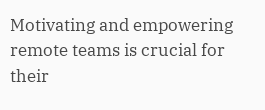Motivating and empowering remote teams is crucial for their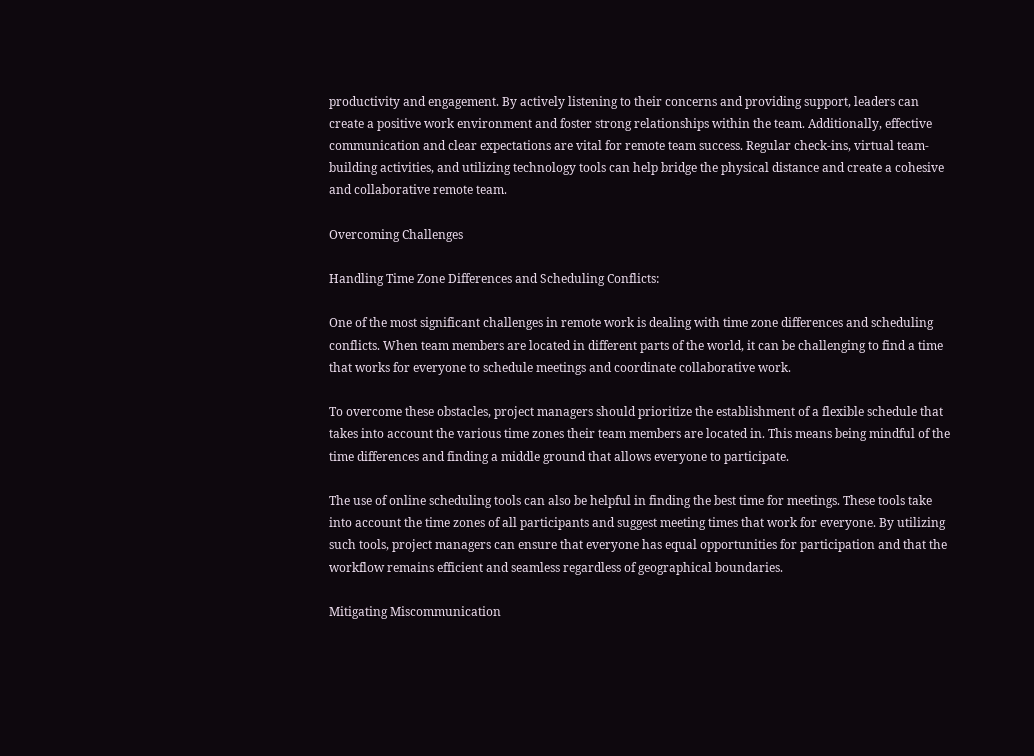productivity and engagement. By actively listening to their concerns and providing support, leaders can create a positive work environment and foster strong relationships within the team. Additionally, effective communication and clear expectations are vital for remote team success. Regular check-ins, virtual team-building activities, and utilizing technology tools can help bridge the physical distance and create a cohesive and collaborative remote team.

Overcoming Challenges

Handling Time Zone Differences and Scheduling Conflicts:

One of the most significant challenges in remote work is dealing with time zone differences and scheduling conflicts. When team members are located in different parts of the world, it can be challenging to find a time that works for everyone to schedule meetings and coordinate collaborative work.

To overcome these obstacles, project managers should prioritize the establishment of a flexible schedule that takes into account the various time zones their team members are located in. This means being mindful of the time differences and finding a middle ground that allows everyone to participate.

The use of online scheduling tools can also be helpful in finding the best time for meetings. These tools take into account the time zones of all participants and suggest meeting times that work for everyone. By utilizing such tools, project managers can ensure that everyone has equal opportunities for participation and that the workflow remains efficient and seamless regardless of geographical boundaries.

Mitigating Miscommunication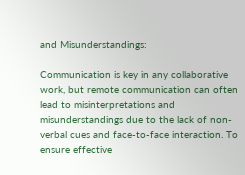and Misunderstandings:

Communication is key in any collaborative work, but remote communication can often lead to misinterpretations and misunderstandings due to the lack of non-verbal cues and face-to-face interaction. To ensure effective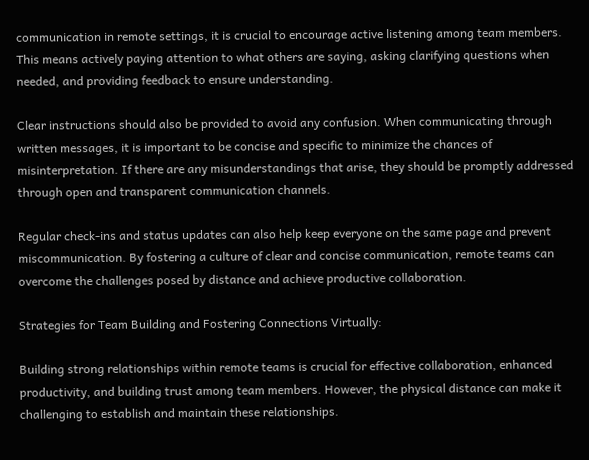communication in remote settings, it is crucial to encourage active listening among team members. This means actively paying attention to what others are saying, asking clarifying questions when needed, and providing feedback to ensure understanding.

Clear instructions should also be provided to avoid any confusion. When communicating through written messages, it is important to be concise and specific to minimize the chances of misinterpretation. If there are any misunderstandings that arise, they should be promptly addressed through open and transparent communication channels.

Regular check-ins and status updates can also help keep everyone on the same page and prevent miscommunication. By fostering a culture of clear and concise communication, remote teams can overcome the challenges posed by distance and achieve productive collaboration.

Strategies for Team Building and Fostering Connections Virtually:

Building strong relationships within remote teams is crucial for effective collaboration, enhanced productivity, and building trust among team members. However, the physical distance can make it challenging to establish and maintain these relationships.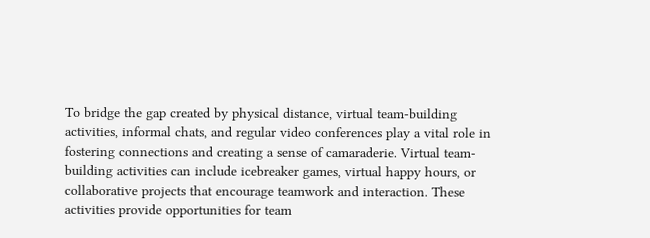To bridge the gap created by physical distance, virtual team-building activities, informal chats, and regular video conferences play a vital role in fostering connections and creating a sense of camaraderie. Virtual team-building activities can include icebreaker games, virtual happy hours, or collaborative projects that encourage teamwork and interaction. These activities provide opportunities for team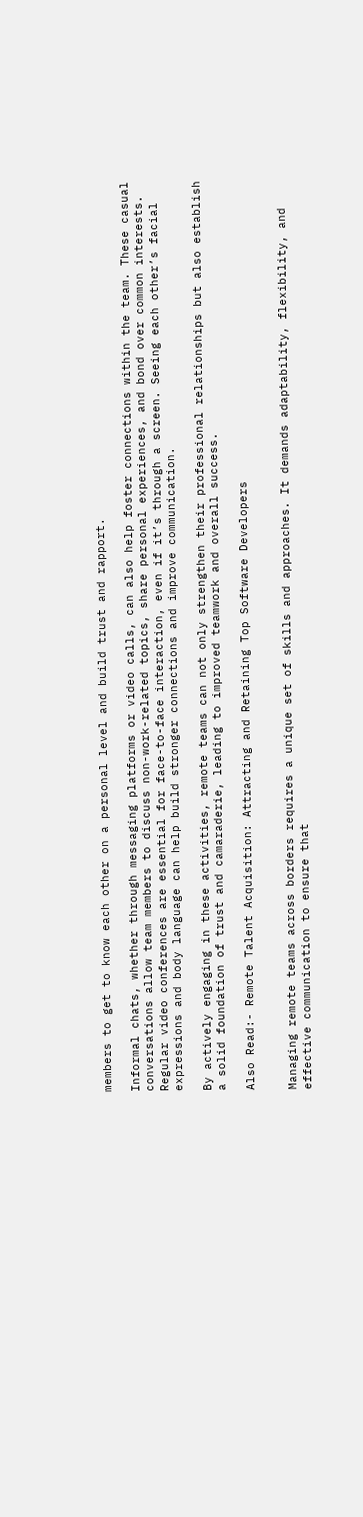members to get to know each other on a personal level and build trust and rapport.

Informal chats, whether through messaging platforms or video calls, can also help foster connections within the team. These casual conversations allow team members to discuss non-work-related topics, share personal experiences, and bond over common interests. Regular video conferences are essential for face-to-face interaction, even if it’s through a screen. Seeing each other’s facial expressions and body language can help build stronger connections and improve communication.

By actively engaging in these activities, remote teams can not only strengthen their professional relationships but also establish a solid foundation of trust and camaraderie, leading to improved teamwork and overall success.

Also Read:- Remote Talent Acquisition: Attracting and Retaining Top Software Developers


Managing remote teams across borders requires a unique set of skills and approaches. It demands adaptability, flexibility, and effective communication to ensure that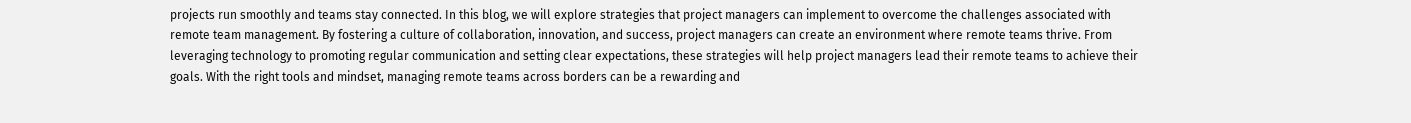projects run smoothly and teams stay connected. In this blog, we will explore strategies that project managers can implement to overcome the challenges associated with remote team management. By fostering a culture of collaboration, innovation, and success, project managers can create an environment where remote teams thrive. From leveraging technology to promoting regular communication and setting clear expectations, these strategies will help project managers lead their remote teams to achieve their goals. With the right tools and mindset, managing remote teams across borders can be a rewarding and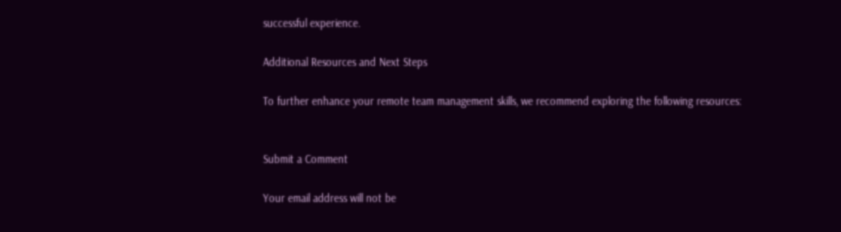successful experience.

Additional Resources and Next Steps

To further enhance your remote team management skills, we recommend exploring the following resources:


Submit a Comment

Your email address will not be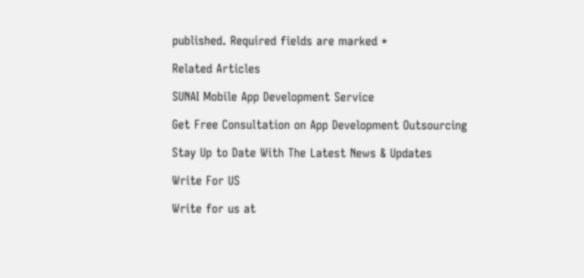published. Required fields are marked *

Related Articles

SUNAI Mobile App Development Service

Get Free Consultation on App Development Outsourcing

Stay Up to Date With The Latest News & Updates

Write For US

Write for us at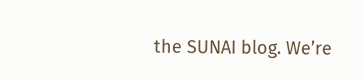the SUNAI blog. We’re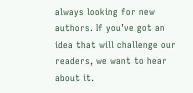always looking for new authors. If you’ve got an idea that will challenge our readers, we want to hear about it.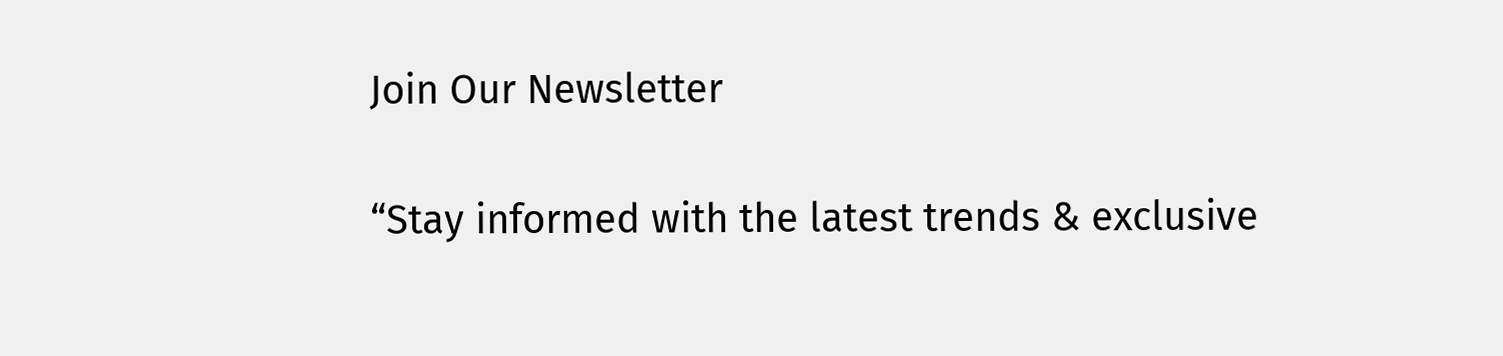Join Our Newsletter

“Stay informed with the latest trends & exclusive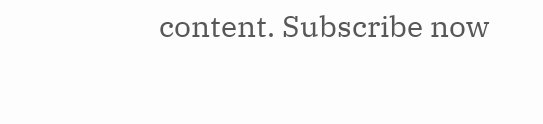content. Subscribe now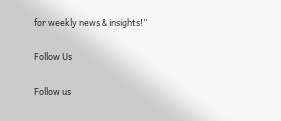for weekly news & insights!”

Follow Us

Follow us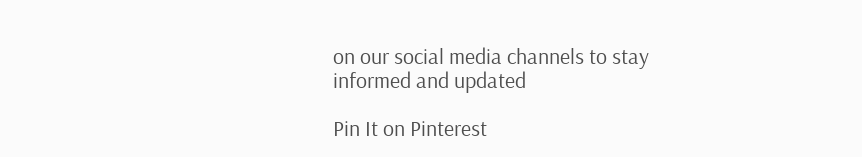on our social media channels to stay informed and updated

Pin It on Pinterest